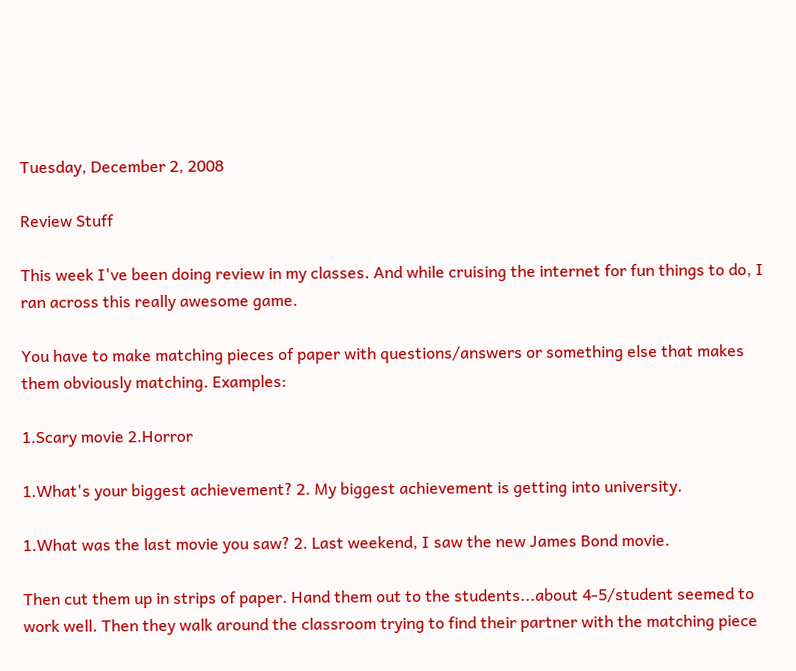Tuesday, December 2, 2008

Review Stuff

This week I've been doing review in my classes. And while cruising the internet for fun things to do, I ran across this really awesome game.

You have to make matching pieces of paper with questions/answers or something else that makes them obviously matching. Examples:

1.Scary movie 2.Horror

1.What's your biggest achievement? 2. My biggest achievement is getting into university.

1.What was the last movie you saw? 2. Last weekend, I saw the new James Bond movie.

Then cut them up in strips of paper. Hand them out to the students...about 4-5/student seemed to work well. Then they walk around the classroom trying to find their partner with the matching piece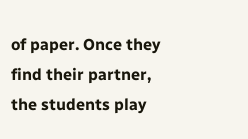of paper. Once they find their partner, the students play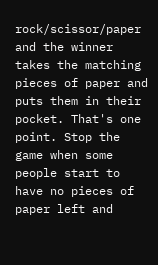rock/scissor/paper and the winner takes the matching pieces of paper and puts them in their pocket. That's one point. Stop the game when some people start to have no pieces of paper left and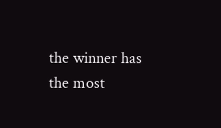the winner has the most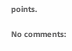points.

No comments: